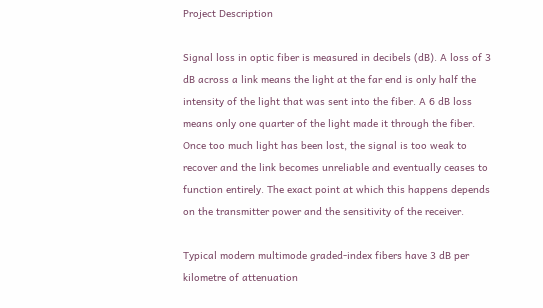Project Description

Signal loss in optic fiber is measured in decibels (dB). A loss of 3 dB across a link means the light at the far end is only half the intensity of the light that was sent into the fiber. A 6 dB loss means only one quarter of the light made it through the fiber. Once too much light has been lost, the signal is too weak to recover and the link becomes unreliable and eventually ceases to function entirely. The exact point at which this happens depends on the transmitter power and the sensitivity of the receiver.

Typical modern multimode graded-index fibers have 3 dB per kilometre of attenuation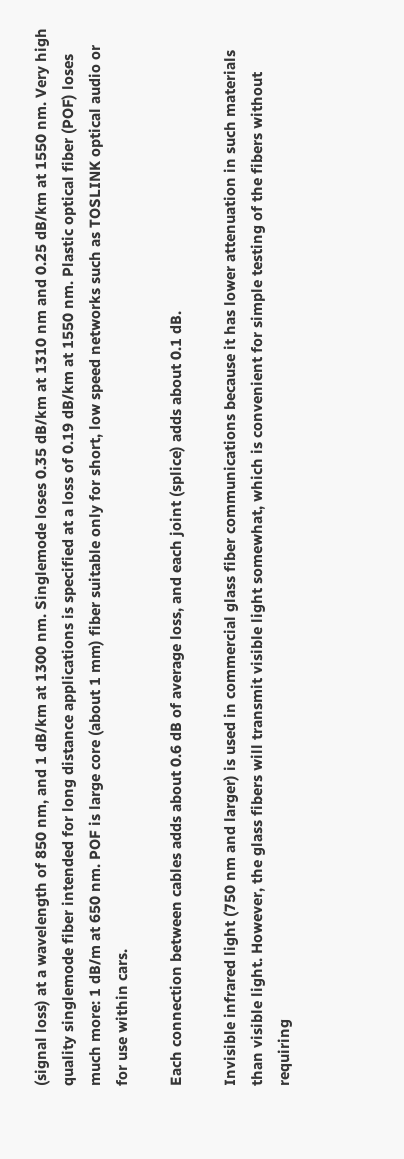(signal loss) at a wavelength of 850 nm, and 1 dB/km at 1300 nm. Singlemode loses 0.35 dB/km at 1310 nm and 0.25 dB/km at 1550 nm. Very high quality singlemode fiber intended for long distance applications is specified at a loss of 0.19 dB/km at 1550 nm. Plastic optical fiber (POF) loses much more: 1 dB/m at 650 nm. POF is large core (about 1 mm) fiber suitable only for short, low speed networks such as TOSLINK optical audio or for use within cars.

Each connection between cables adds about 0.6 dB of average loss, and each joint (splice) adds about 0.1 dB.

Invisible infrared light (750 nm and larger) is used in commercial glass fiber communications because it has lower attenuation in such materials than visible light. However, the glass fibers will transmit visible light somewhat, which is convenient for simple testing of the fibers without requiring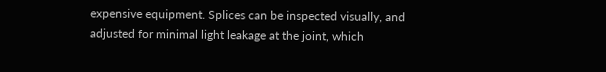expensive equipment. Splices can be inspected visually, and adjusted for minimal light leakage at the joint, which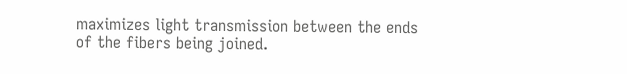maximizes light transmission between the ends of the fibers being joined.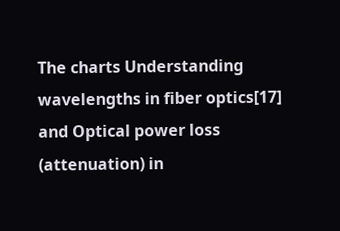The charts Understanding wavelengths in fiber optics[17] and Optical power loss (attenuation) in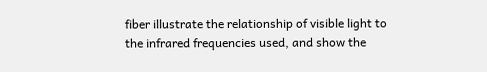fiber illustrate the relationship of visible light to the infrared frequencies used, and show the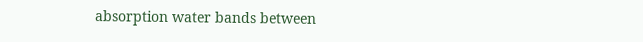absorption water bands between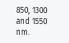850, 1300 and 1550 nm.